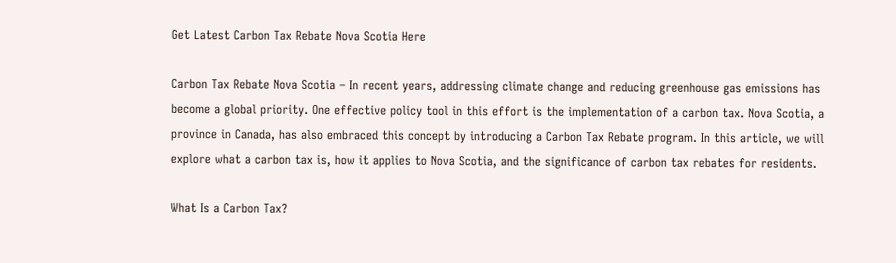Get Latest Carbon Tax Rebate Nova Scotia Here

Carbon Tax Rebate Nova Scotia – In recent years, addressing climate change and reducing greenhouse gas emissions has become a global priority. One effective policy tool in this effort is the implementation of a carbon tax. Nova Scotia, a province in Canada, has also embraced this concept by introducing a Carbon Tax Rebate program. In this article, we will explore what a carbon tax is, how it applies to Nova Scotia, and the significance of carbon tax rebates for residents.

What Is a Carbon Tax?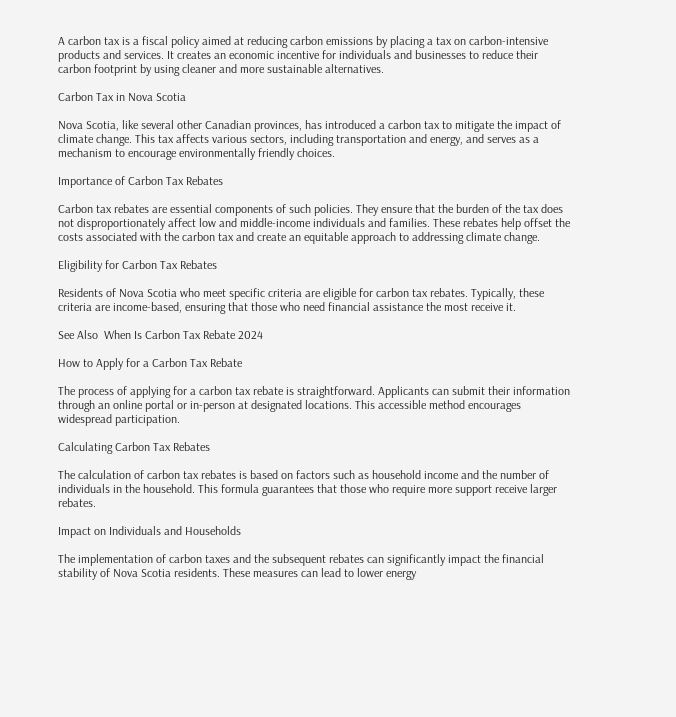A carbon tax is a fiscal policy aimed at reducing carbon emissions by placing a tax on carbon-intensive products and services. It creates an economic incentive for individuals and businesses to reduce their carbon footprint by using cleaner and more sustainable alternatives.

Carbon Tax in Nova Scotia

Nova Scotia, like several other Canadian provinces, has introduced a carbon tax to mitigate the impact of climate change. This tax affects various sectors, including transportation and energy, and serves as a mechanism to encourage environmentally friendly choices.

Importance of Carbon Tax Rebates

Carbon tax rebates are essential components of such policies. They ensure that the burden of the tax does not disproportionately affect low and middle-income individuals and families. These rebates help offset the costs associated with the carbon tax and create an equitable approach to addressing climate change.

Eligibility for Carbon Tax Rebates

Residents of Nova Scotia who meet specific criteria are eligible for carbon tax rebates. Typically, these criteria are income-based, ensuring that those who need financial assistance the most receive it.

See Also  When Is Carbon Tax Rebate 2024

How to Apply for a Carbon Tax Rebate

The process of applying for a carbon tax rebate is straightforward. Applicants can submit their information through an online portal or in-person at designated locations. This accessible method encourages widespread participation.

Calculating Carbon Tax Rebates

The calculation of carbon tax rebates is based on factors such as household income and the number of individuals in the household. This formula guarantees that those who require more support receive larger rebates.

Impact on Individuals and Households

The implementation of carbon taxes and the subsequent rebates can significantly impact the financial stability of Nova Scotia residents. These measures can lead to lower energy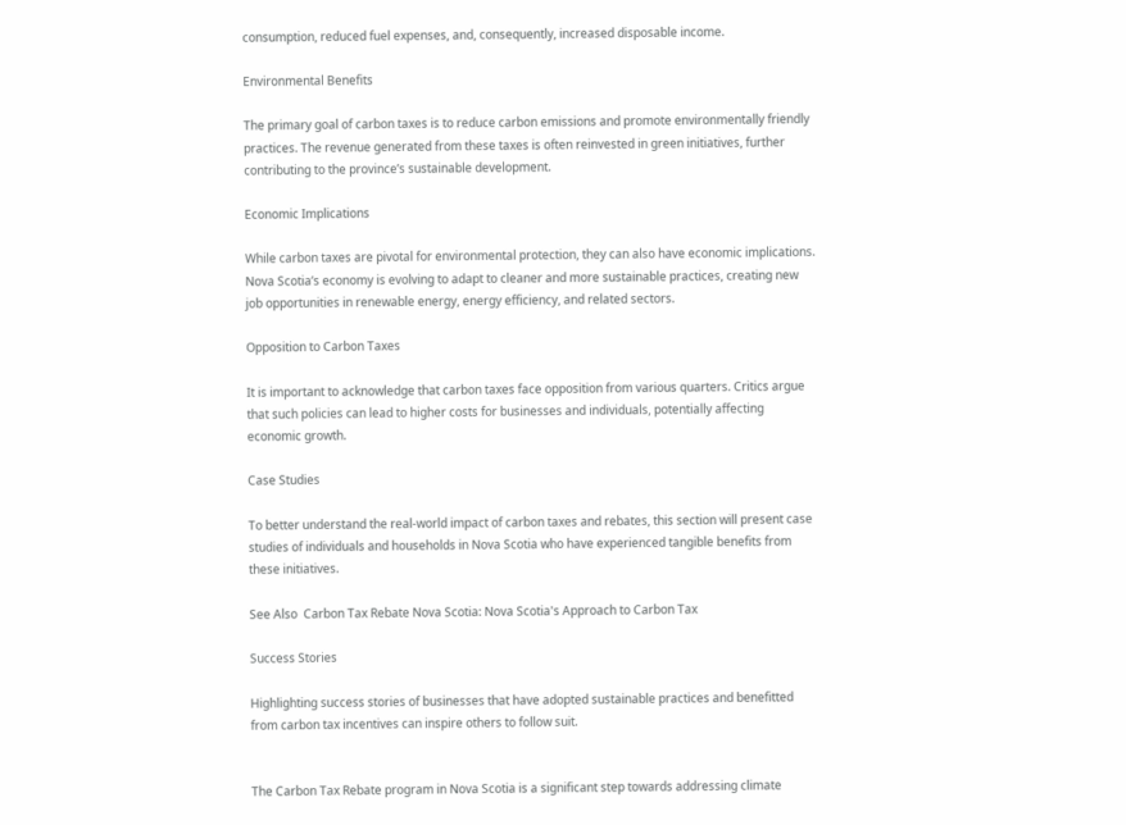consumption, reduced fuel expenses, and, consequently, increased disposable income.

Environmental Benefits

The primary goal of carbon taxes is to reduce carbon emissions and promote environmentally friendly practices. The revenue generated from these taxes is often reinvested in green initiatives, further contributing to the province’s sustainable development.

Economic Implications

While carbon taxes are pivotal for environmental protection, they can also have economic implications. Nova Scotia’s economy is evolving to adapt to cleaner and more sustainable practices, creating new job opportunities in renewable energy, energy efficiency, and related sectors.

Opposition to Carbon Taxes

It is important to acknowledge that carbon taxes face opposition from various quarters. Critics argue that such policies can lead to higher costs for businesses and individuals, potentially affecting economic growth.

Case Studies

To better understand the real-world impact of carbon taxes and rebates, this section will present case studies of individuals and households in Nova Scotia who have experienced tangible benefits from these initiatives.

See Also  Carbon Tax Rebate Nova Scotia: Nova Scotia's Approach to Carbon Tax

Success Stories

Highlighting success stories of businesses that have adopted sustainable practices and benefitted from carbon tax incentives can inspire others to follow suit.


The Carbon Tax Rebate program in Nova Scotia is a significant step towards addressing climate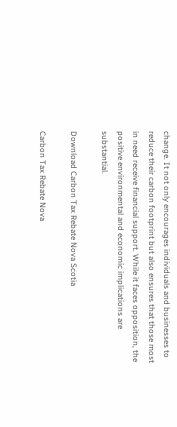change. It not only encourages individuals and businesses to reduce their carbon footprint but also ensures that those most in need receive financial support. While it faces opposition, the positive environmental and economic implications are substantial.

Download Carbon Tax Rebate Nova Scotia

Carbon Tax Rebate Nova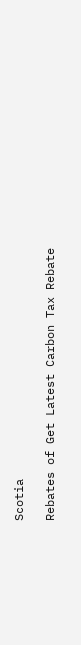Scotia

Rebates of Get Latest Carbon Tax Rebate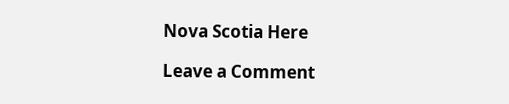Nova Scotia Here

Leave a Comment